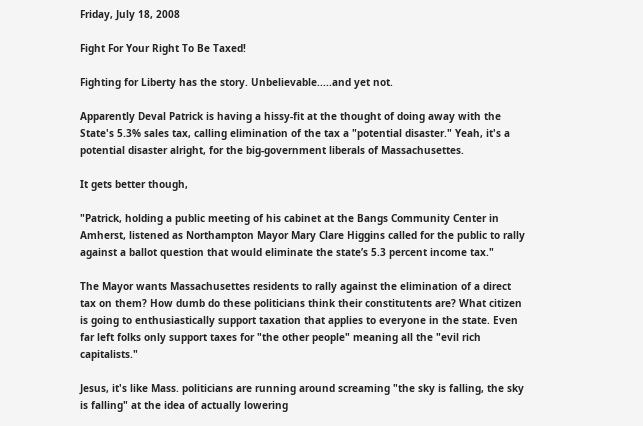Friday, July 18, 2008

Fight For Your Right To Be Taxed!

Fighting for Liberty has the story. Unbelievable.....and yet not.

Apparently Deval Patrick is having a hissy-fit at the thought of doing away with the State's 5.3% sales tax, calling elimination of the tax a "potential disaster." Yeah, it's a potential disaster alright, for the big-government liberals of Massachusettes.

It gets better though,

"Patrick, holding a public meeting of his cabinet at the Bangs Community Center in Amherst, listened as Northampton Mayor Mary Clare Higgins called for the public to rally against a ballot question that would eliminate the state’s 5.3 percent income tax."

The Mayor wants Massachusettes residents to rally against the elimination of a direct tax on them? How dumb do these politicians think their constitutents are? What citizen is going to enthusiastically support taxation that applies to everyone in the state. Even far left folks only support taxes for "the other people" meaning all the "evil rich capitalists."

Jesus, it's like Mass. politicians are running around screaming "the sky is falling, the sky is falling" at the idea of actually lowering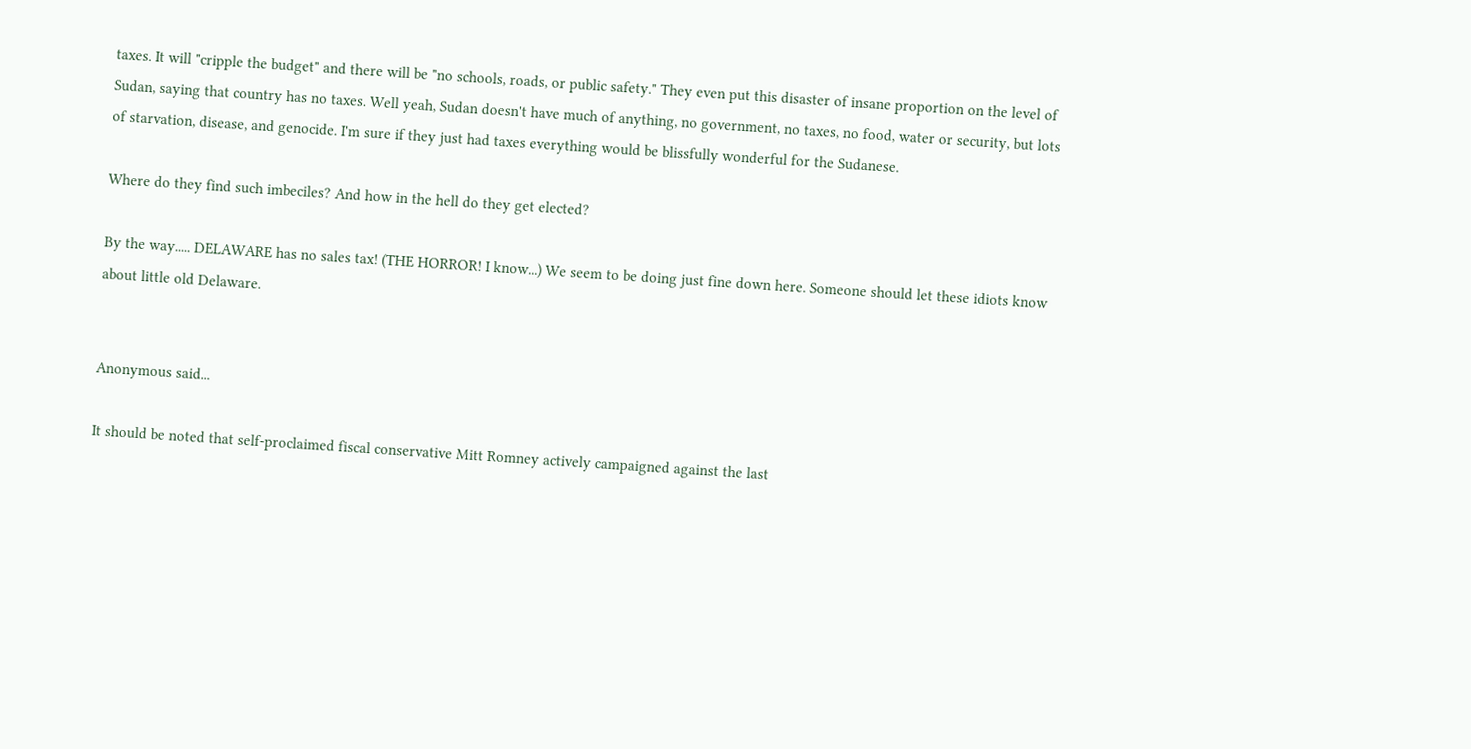taxes. It will "cripple the budget" and there will be "no schools, roads, or public safety." They even put this disaster of insane proportion on the level of Sudan, saying that country has no taxes. Well yeah, Sudan doesn't have much of anything, no government, no taxes, no food, water or security, but lots of starvation, disease, and genocide. I'm sure if they just had taxes everything would be blissfully wonderful for the Sudanese.

Where do they find such imbeciles? And how in the hell do they get elected?

By the way..... DELAWARE has no sales tax! (THE HORROR! I know...) We seem to be doing just fine down here. Someone should let these idiots know about little old Delaware.


Anonymous said...

It should be noted that self-proclaimed fiscal conservative Mitt Romney actively campaigned against the last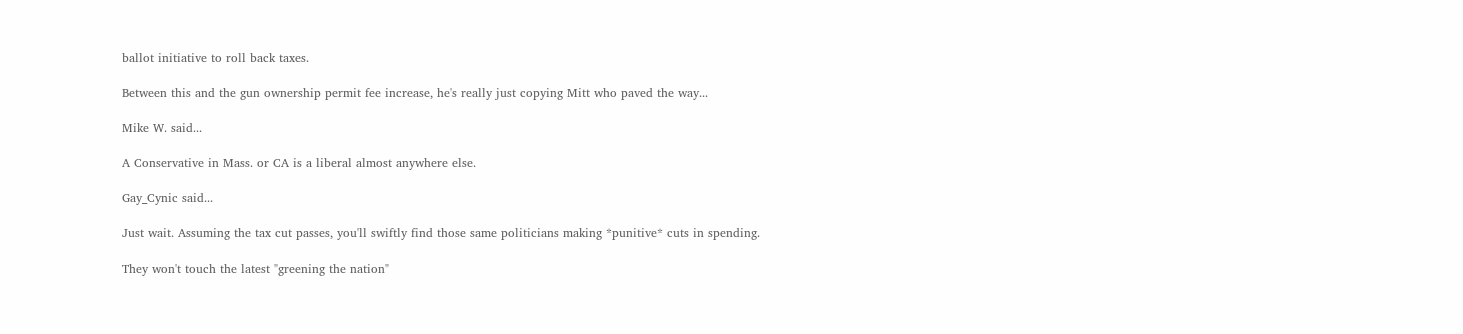ballot initiative to roll back taxes.

Between this and the gun ownership permit fee increase, he's really just copying Mitt who paved the way...

Mike W. said...

A Conservative in Mass. or CA is a liberal almost anywhere else.

Gay_Cynic said...

Just wait. Assuming the tax cut passes, you'll swiftly find those same politicians making *punitive* cuts in spending.

They won't touch the latest "greening the nation"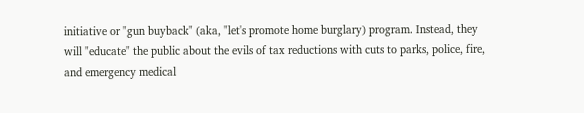initiative or "gun buyback" (aka, "let's promote home burglary) program. Instead, they will "educate" the public about the evils of tax reductions with cuts to parks, police, fire, and emergency medical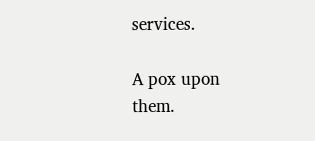services.

A pox upon them.